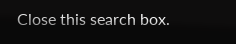Close this search box.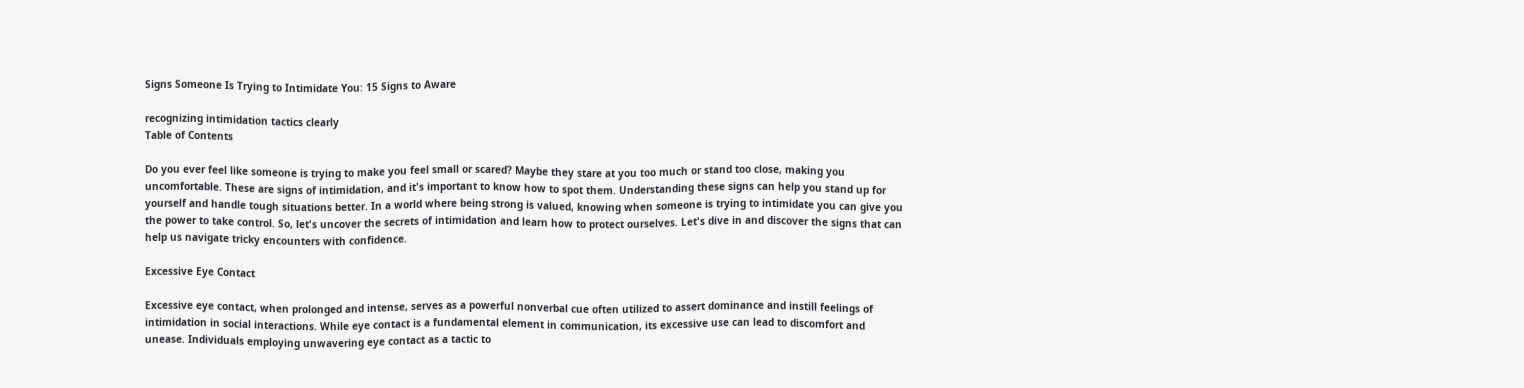Signs Someone Is Trying to Intimidate You: 15 Signs to Aware

recognizing intimidation tactics clearly
Table of Contents

Do you ever feel like someone is trying to make you feel small or scared? Maybe they stare at you too much or stand too close, making you uncomfortable. These are signs of intimidation, and it's important to know how to spot them. Understanding these signs can help you stand up for yourself and handle tough situations better. In a world where being strong is valued, knowing when someone is trying to intimidate you can give you the power to take control. So, let's uncover the secrets of intimidation and learn how to protect ourselves. Let's dive in and discover the signs that can help us navigate tricky encounters with confidence.

Excessive Eye Contact

Excessive eye contact, when prolonged and intense, serves as a powerful nonverbal cue often utilized to assert dominance and instill feelings of intimidation in social interactions. While eye contact is a fundamental element in communication, its excessive use can lead to discomfort and unease. Individuals employing unwavering eye contact as a tactic to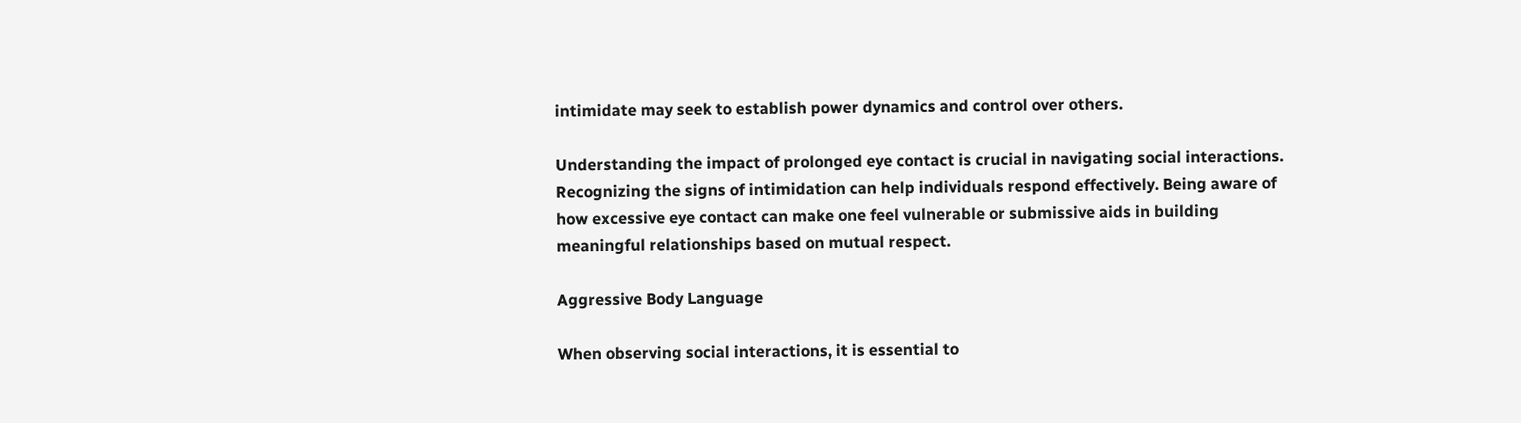intimidate may seek to establish power dynamics and control over others.

Understanding the impact of prolonged eye contact is crucial in navigating social interactions. Recognizing the signs of intimidation can help individuals respond effectively. Being aware of how excessive eye contact can make one feel vulnerable or submissive aids in building meaningful relationships based on mutual respect.

Aggressive Body Language

When observing social interactions, it is essential to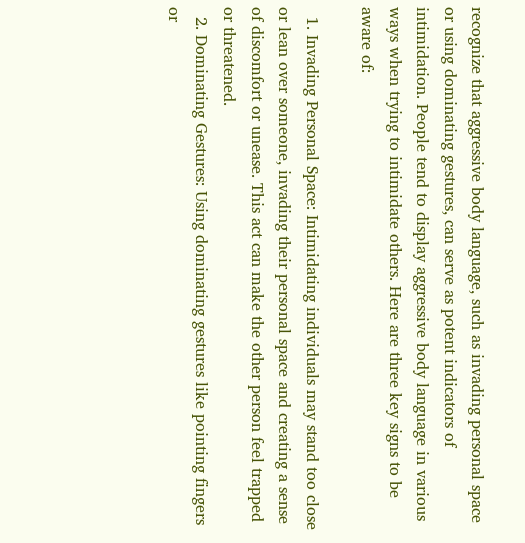recognize that aggressive body language, such as invading personal space or using dominating gestures, can serve as potent indicators of intimidation. People tend to display aggressive body language in various ways when trying to intimidate others. Here are three key signs to be aware of:

  1. Invading Personal Space: Intimidating individuals may stand too close or lean over someone, invading their personal space and creating a sense of discomfort or unease. This act can make the other person feel trapped or threatened.
  2. Dominating Gestures: Using dominating gestures like pointing fingers or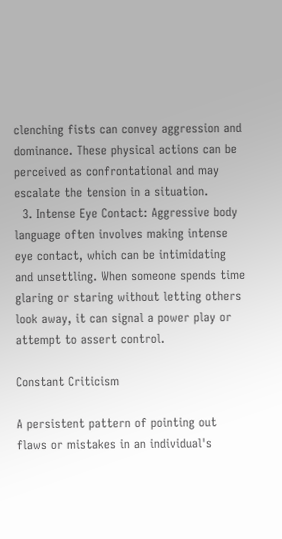clenching fists can convey aggression and dominance. These physical actions can be perceived as confrontational and may escalate the tension in a situation.
  3. Intense Eye Contact: Aggressive body language often involves making intense eye contact, which can be intimidating and unsettling. When someone spends time glaring or staring without letting others look away, it can signal a power play or attempt to assert control.

Constant Criticism

A persistent pattern of pointing out flaws or mistakes in an individual's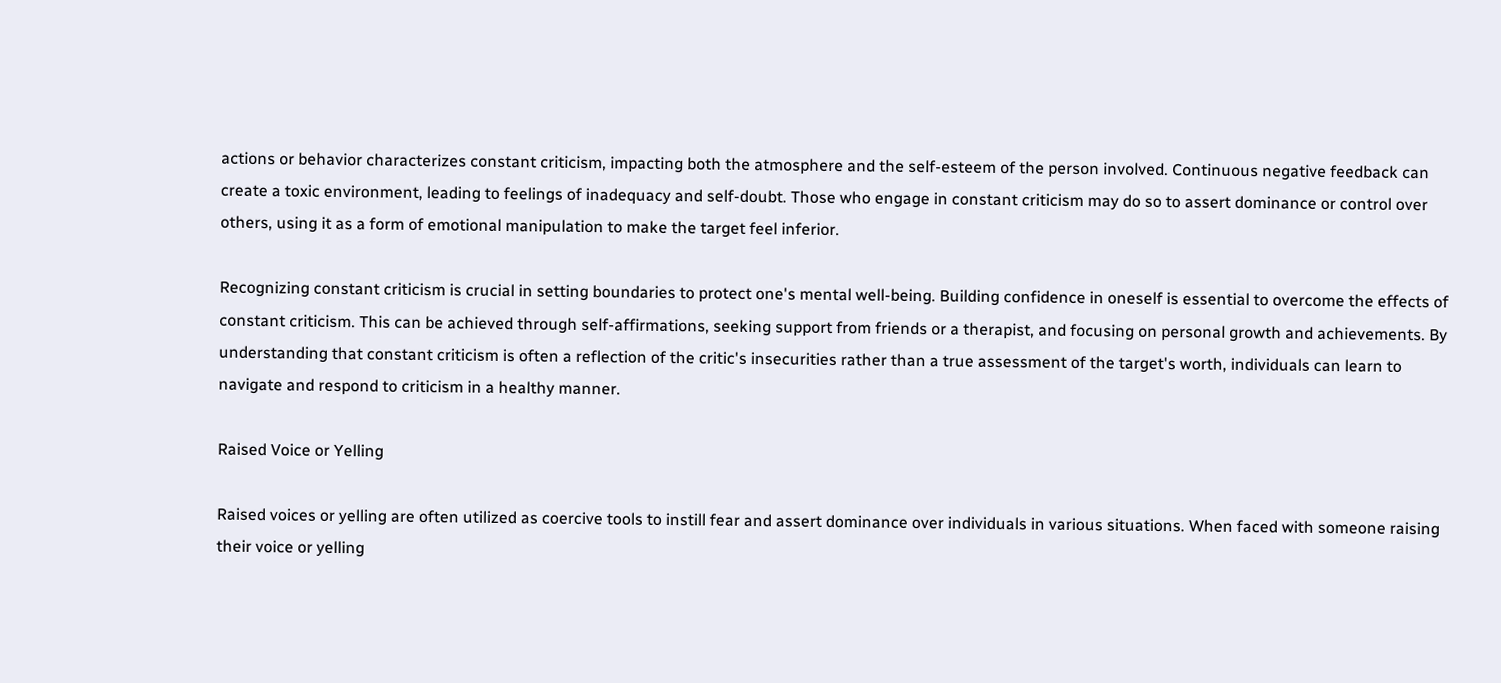actions or behavior characterizes constant criticism, impacting both the atmosphere and the self-esteem of the person involved. Continuous negative feedback can create a toxic environment, leading to feelings of inadequacy and self-doubt. Those who engage in constant criticism may do so to assert dominance or control over others, using it as a form of emotional manipulation to make the target feel inferior.

Recognizing constant criticism is crucial in setting boundaries to protect one's mental well-being. Building confidence in oneself is essential to overcome the effects of constant criticism. This can be achieved through self-affirmations, seeking support from friends or a therapist, and focusing on personal growth and achievements. By understanding that constant criticism is often a reflection of the critic's insecurities rather than a true assessment of the target's worth, individuals can learn to navigate and respond to criticism in a healthy manner.

Raised Voice or Yelling

Raised voices or yelling are often utilized as coercive tools to instill fear and assert dominance over individuals in various situations. When faced with someone raising their voice or yelling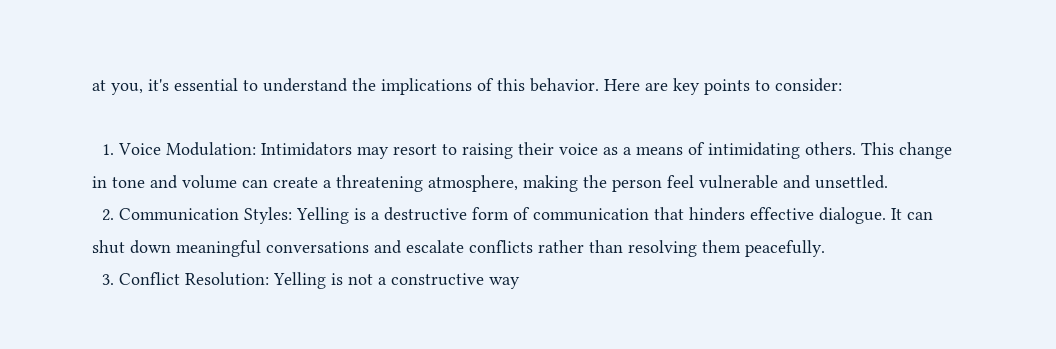at you, it's essential to understand the implications of this behavior. Here are key points to consider:

  1. Voice Modulation: Intimidators may resort to raising their voice as a means of intimidating others. This change in tone and volume can create a threatening atmosphere, making the person feel vulnerable and unsettled.
  2. Communication Styles: Yelling is a destructive form of communication that hinders effective dialogue. It can shut down meaningful conversations and escalate conflicts rather than resolving them peacefully.
  3. Conflict Resolution: Yelling is not a constructive way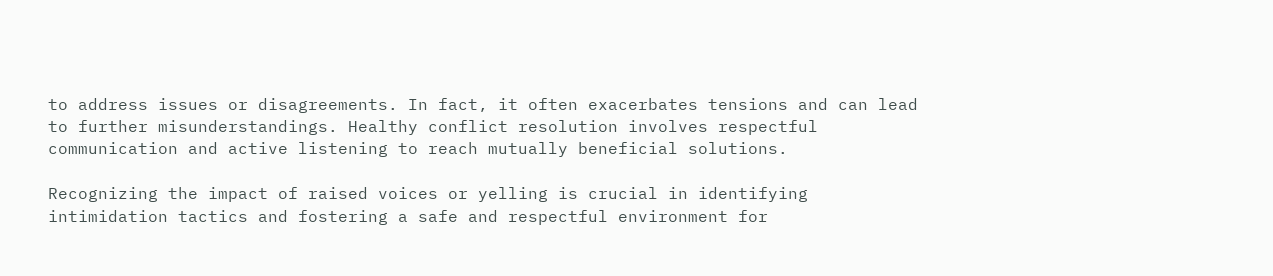to address issues or disagreements. In fact, it often exacerbates tensions and can lead to further misunderstandings. Healthy conflict resolution involves respectful communication and active listening to reach mutually beneficial solutions.

Recognizing the impact of raised voices or yelling is crucial in identifying intimidation tactics and fostering a safe and respectful environment for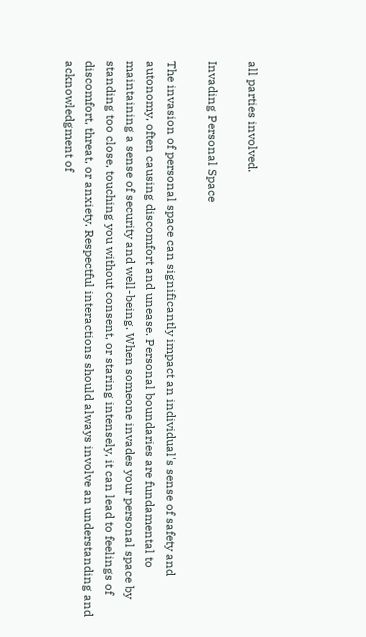all parties involved.

Invading Personal Space

The invasion of personal space can significantly impact an individual's sense of safety and autonomy, often causing discomfort and unease. Personal boundaries are fundamental to maintaining a sense of security and well-being. When someone invades your personal space by standing too close, touching you without consent, or staring intensely, it can lead to feelings of discomfort, threat, or anxiety. Respectful interactions should always involve an understanding and acknowledgment of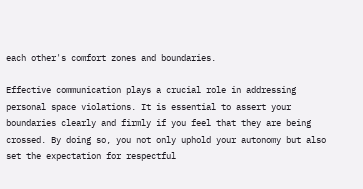each other's comfort zones and boundaries.

Effective communication plays a crucial role in addressing personal space violations. It is essential to assert your boundaries clearly and firmly if you feel that they are being crossed. By doing so, you not only uphold your autonomy but also set the expectation for respectful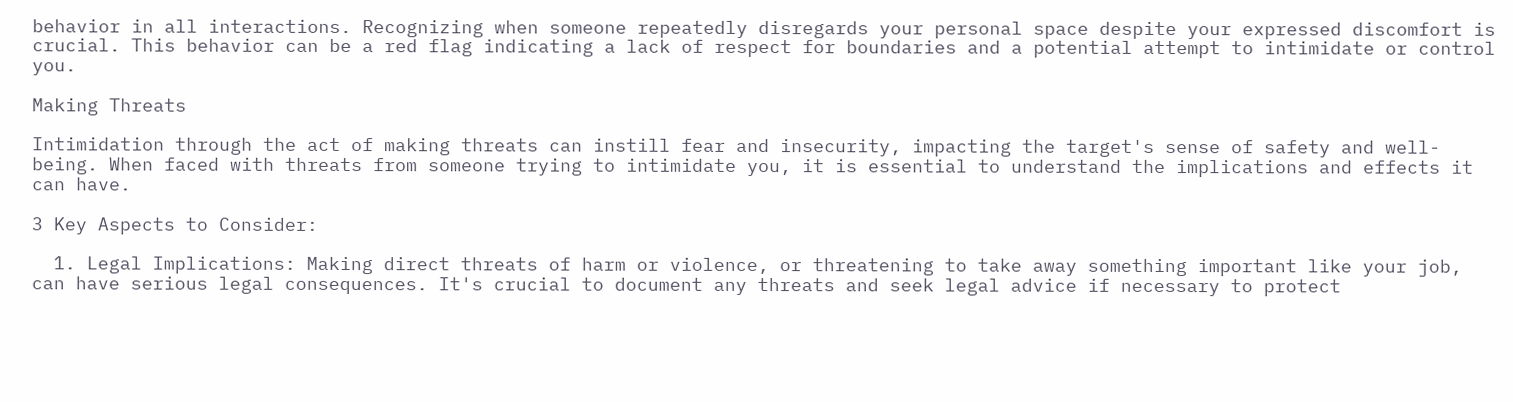behavior in all interactions. Recognizing when someone repeatedly disregards your personal space despite your expressed discomfort is crucial. This behavior can be a red flag indicating a lack of respect for boundaries and a potential attempt to intimidate or control you.

Making Threats

Intimidation through the act of making threats can instill fear and insecurity, impacting the target's sense of safety and well-being. When faced with threats from someone trying to intimidate you, it is essential to understand the implications and effects it can have.

3 Key Aspects to Consider:

  1. Legal Implications: Making direct threats of harm or violence, or threatening to take away something important like your job, can have serious legal consequences. It's crucial to document any threats and seek legal advice if necessary to protect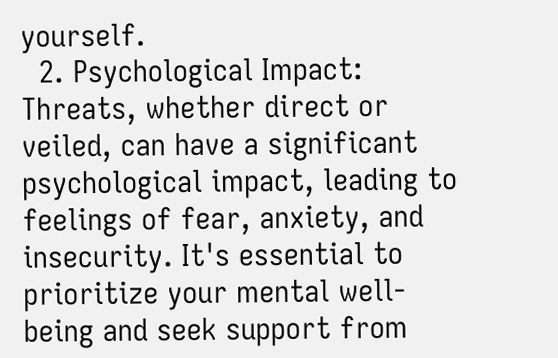yourself.
  2. Psychological Impact: Threats, whether direct or veiled, can have a significant psychological impact, leading to feelings of fear, anxiety, and insecurity. It's essential to prioritize your mental well-being and seek support from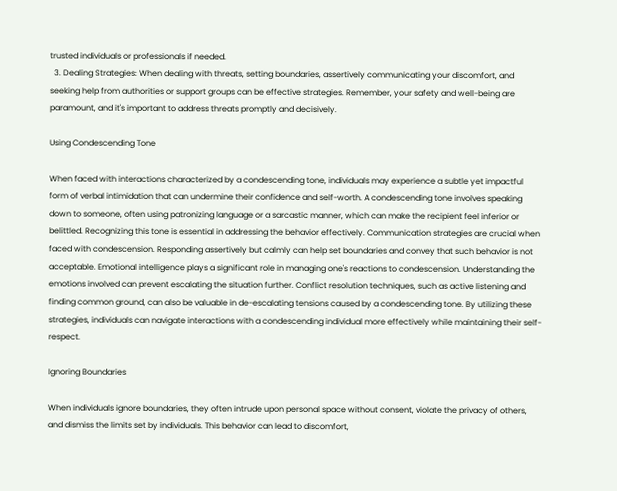trusted individuals or professionals if needed.
  3. Dealing Strategies: When dealing with threats, setting boundaries, assertively communicating your discomfort, and seeking help from authorities or support groups can be effective strategies. Remember, your safety and well-being are paramount, and it's important to address threats promptly and decisively.

Using Condescending Tone

When faced with interactions characterized by a condescending tone, individuals may experience a subtle yet impactful form of verbal intimidation that can undermine their confidence and self-worth. A condescending tone involves speaking down to someone, often using patronizing language or a sarcastic manner, which can make the recipient feel inferior or belittled. Recognizing this tone is essential in addressing the behavior effectively. Communication strategies are crucial when faced with condescension. Responding assertively but calmly can help set boundaries and convey that such behavior is not acceptable. Emotional intelligence plays a significant role in managing one's reactions to condescension. Understanding the emotions involved can prevent escalating the situation further. Conflict resolution techniques, such as active listening and finding common ground, can also be valuable in de-escalating tensions caused by a condescending tone. By utilizing these strategies, individuals can navigate interactions with a condescending individual more effectively while maintaining their self-respect.

Ignoring Boundaries

When individuals ignore boundaries, they often intrude upon personal space without consent, violate the privacy of others, and dismiss the limits set by individuals. This behavior can lead to discomfort,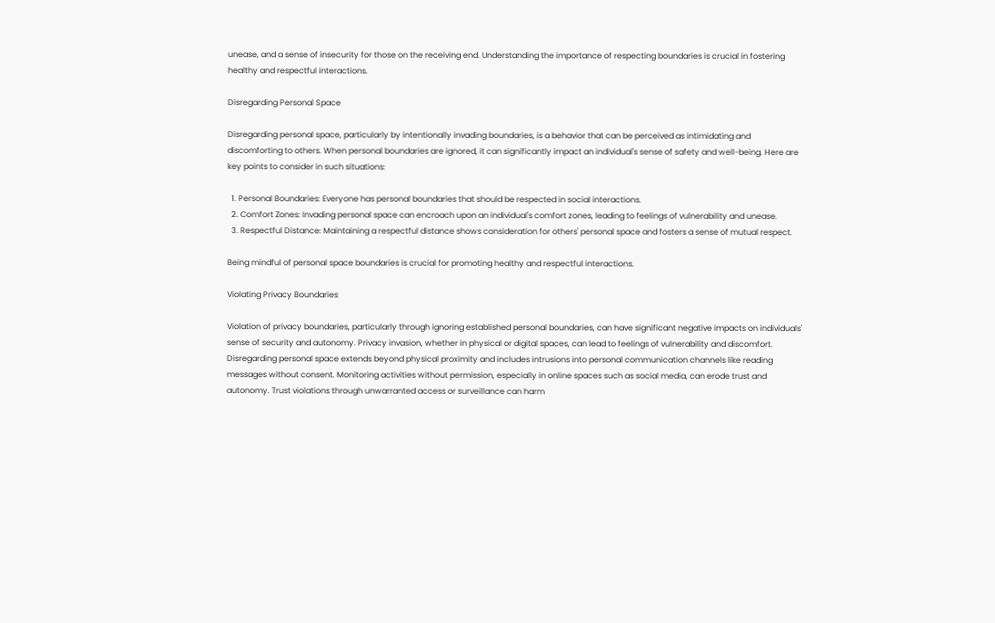unease, and a sense of insecurity for those on the receiving end. Understanding the importance of respecting boundaries is crucial in fostering healthy and respectful interactions.

Disregarding Personal Space

Disregarding personal space, particularly by intentionally invading boundaries, is a behavior that can be perceived as intimidating and discomforting to others. When personal boundaries are ignored, it can significantly impact an individual's sense of safety and well-being. Here are key points to consider in such situations:

  1. Personal Boundaries: Everyone has personal boundaries that should be respected in social interactions.
  2. Comfort Zones: Invading personal space can encroach upon an individual's comfort zones, leading to feelings of vulnerability and unease.
  3. Respectful Distance: Maintaining a respectful distance shows consideration for others' personal space and fosters a sense of mutual respect.

Being mindful of personal space boundaries is crucial for promoting healthy and respectful interactions.

Violating Privacy Boundaries

Violation of privacy boundaries, particularly through ignoring established personal boundaries, can have significant negative impacts on individuals' sense of security and autonomy. Privacy invasion, whether in physical or digital spaces, can lead to feelings of vulnerability and discomfort. Disregarding personal space extends beyond physical proximity and includes intrusions into personal communication channels like reading messages without consent. Monitoring activities without permission, especially in online spaces such as social media, can erode trust and autonomy. Trust violations through unwarranted access or surveillance can harm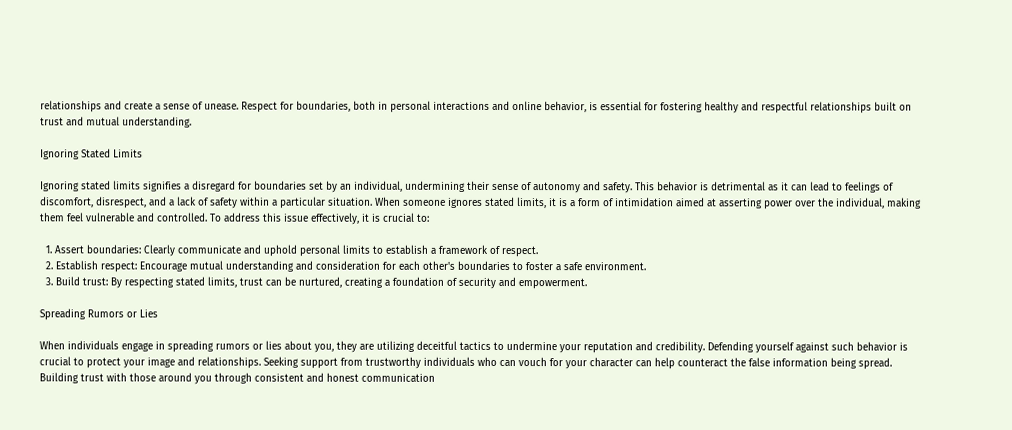relationships and create a sense of unease. Respect for boundaries, both in personal interactions and online behavior, is essential for fostering healthy and respectful relationships built on trust and mutual understanding.

Ignoring Stated Limits

Ignoring stated limits signifies a disregard for boundaries set by an individual, undermining their sense of autonomy and safety. This behavior is detrimental as it can lead to feelings of discomfort, disrespect, and a lack of safety within a particular situation. When someone ignores stated limits, it is a form of intimidation aimed at asserting power over the individual, making them feel vulnerable and controlled. To address this issue effectively, it is crucial to:

  1. Assert boundaries: Clearly communicate and uphold personal limits to establish a framework of respect.
  2. Establish respect: Encourage mutual understanding and consideration for each other's boundaries to foster a safe environment.
  3. Build trust: By respecting stated limits, trust can be nurtured, creating a foundation of security and empowerment.

Spreading Rumors or Lies

When individuals engage in spreading rumors or lies about you, they are utilizing deceitful tactics to undermine your reputation and credibility. Defending yourself against such behavior is crucial to protect your image and relationships. Seeking support from trustworthy individuals who can vouch for your character can help counteract the false information being spread. Building trust with those around you through consistent and honest communication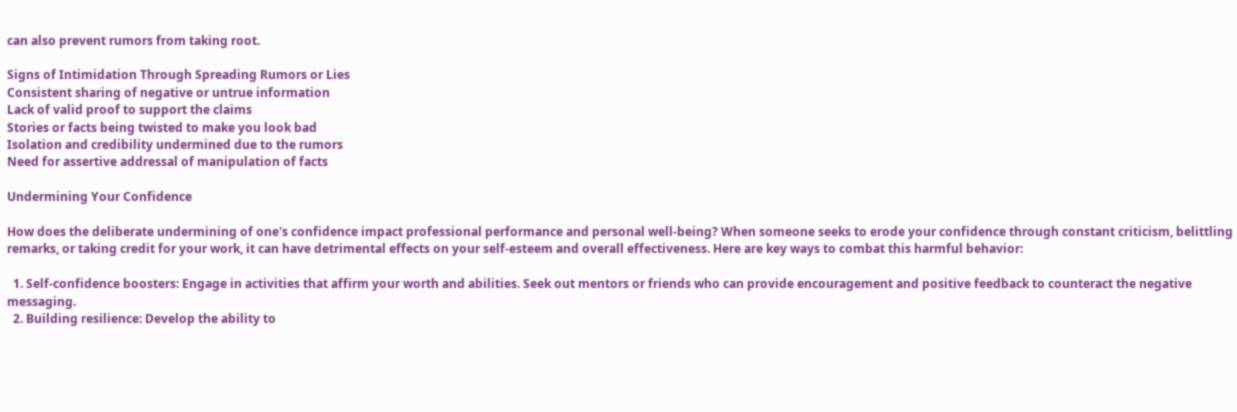can also prevent rumors from taking root.

Signs of Intimidation Through Spreading Rumors or Lies
Consistent sharing of negative or untrue information
Lack of valid proof to support the claims
Stories or facts being twisted to make you look bad
Isolation and credibility undermined due to the rumors
Need for assertive addressal of manipulation of facts

Undermining Your Confidence

How does the deliberate undermining of one's confidence impact professional performance and personal well-being? When someone seeks to erode your confidence through constant criticism, belittling remarks, or taking credit for your work, it can have detrimental effects on your self-esteem and overall effectiveness. Here are key ways to combat this harmful behavior:

  1. Self-confidence boosters: Engage in activities that affirm your worth and abilities. Seek out mentors or friends who can provide encouragement and positive feedback to counteract the negative messaging.
  2. Building resilience: Develop the ability to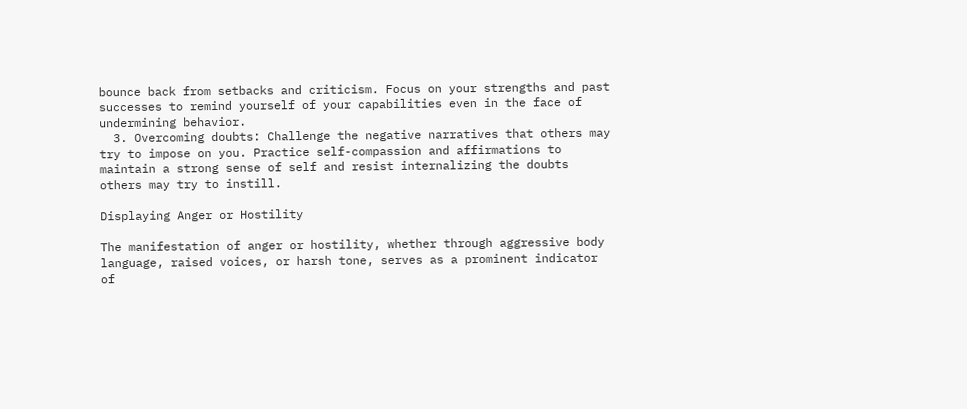bounce back from setbacks and criticism. Focus on your strengths and past successes to remind yourself of your capabilities even in the face of undermining behavior.
  3. Overcoming doubts: Challenge the negative narratives that others may try to impose on you. Practice self-compassion and affirmations to maintain a strong sense of self and resist internalizing the doubts others may try to instill.

Displaying Anger or Hostility

The manifestation of anger or hostility, whether through aggressive body language, raised voices, or harsh tone, serves as a prominent indicator of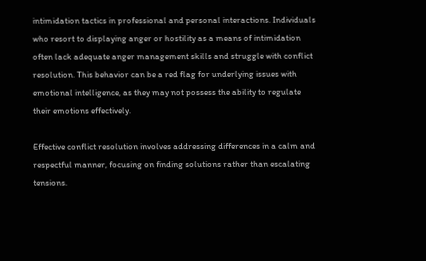intimidation tactics in professional and personal interactions. Individuals who resort to displaying anger or hostility as a means of intimidation often lack adequate anger management skills and struggle with conflict resolution. This behavior can be a red flag for underlying issues with emotional intelligence, as they may not possess the ability to regulate their emotions effectively.

Effective conflict resolution involves addressing differences in a calm and respectful manner, focusing on finding solutions rather than escalating tensions.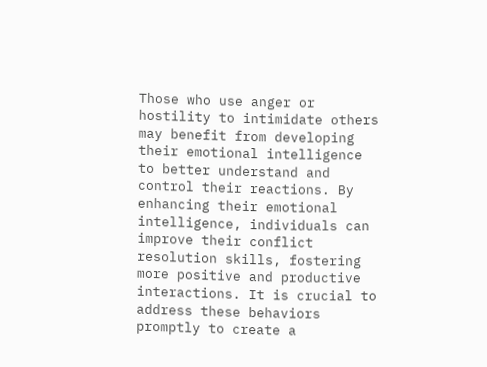Those who use anger or hostility to intimidate others may benefit from developing their emotional intelligence to better understand and control their reactions. By enhancing their emotional intelligence, individuals can improve their conflict resolution skills, fostering more positive and productive interactions. It is crucial to address these behaviors promptly to create a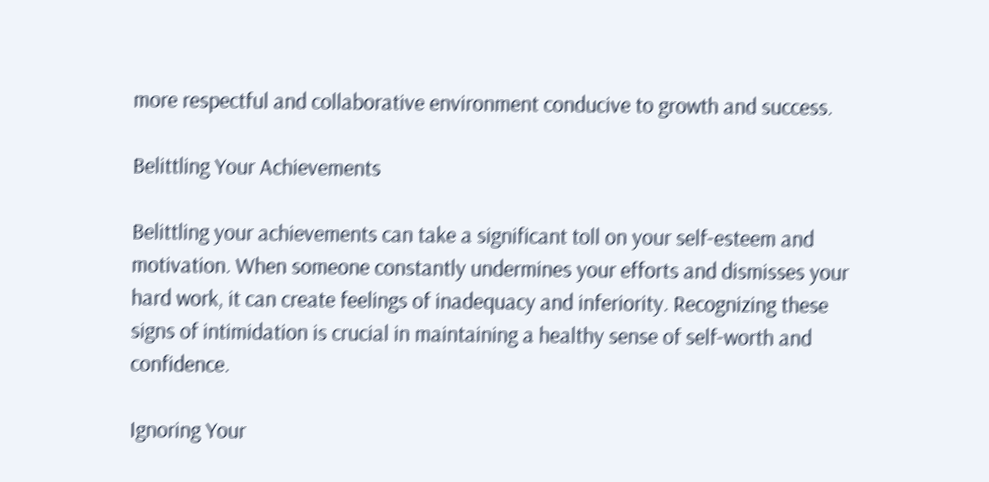more respectful and collaborative environment conducive to growth and success.

Belittling Your Achievements

Belittling your achievements can take a significant toll on your self-esteem and motivation. When someone constantly undermines your efforts and dismisses your hard work, it can create feelings of inadequacy and inferiority. Recognizing these signs of intimidation is crucial in maintaining a healthy sense of self-worth and confidence.

Ignoring Your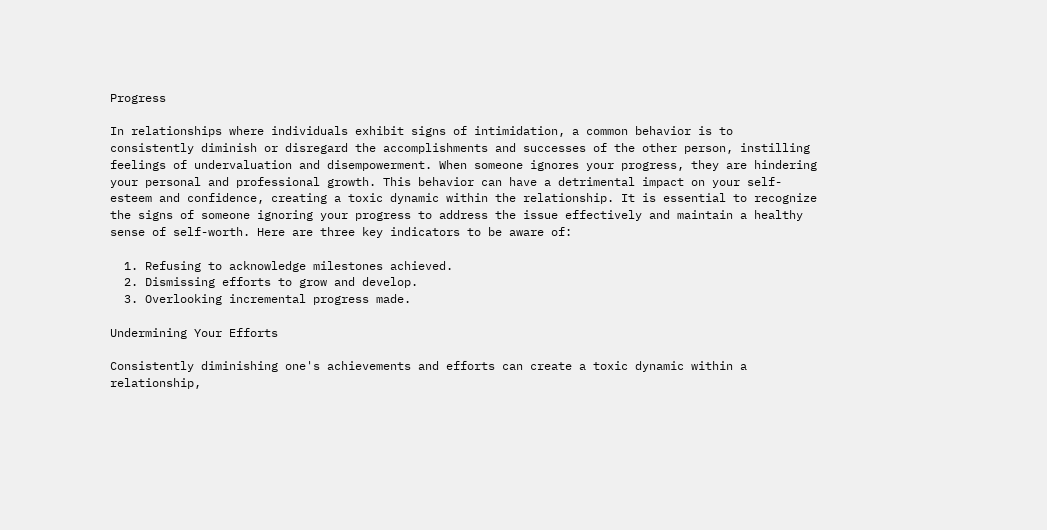Progress

In relationships where individuals exhibit signs of intimidation, a common behavior is to consistently diminish or disregard the accomplishments and successes of the other person, instilling feelings of undervaluation and disempowerment. When someone ignores your progress, they are hindering your personal and professional growth. This behavior can have a detrimental impact on your self-esteem and confidence, creating a toxic dynamic within the relationship. It is essential to recognize the signs of someone ignoring your progress to address the issue effectively and maintain a healthy sense of self-worth. Here are three key indicators to be aware of:

  1. Refusing to acknowledge milestones achieved.
  2. Dismissing efforts to grow and develop.
  3. Overlooking incremental progress made.

Undermining Your Efforts

Consistently diminishing one's achievements and efforts can create a toxic dynamic within a relationship,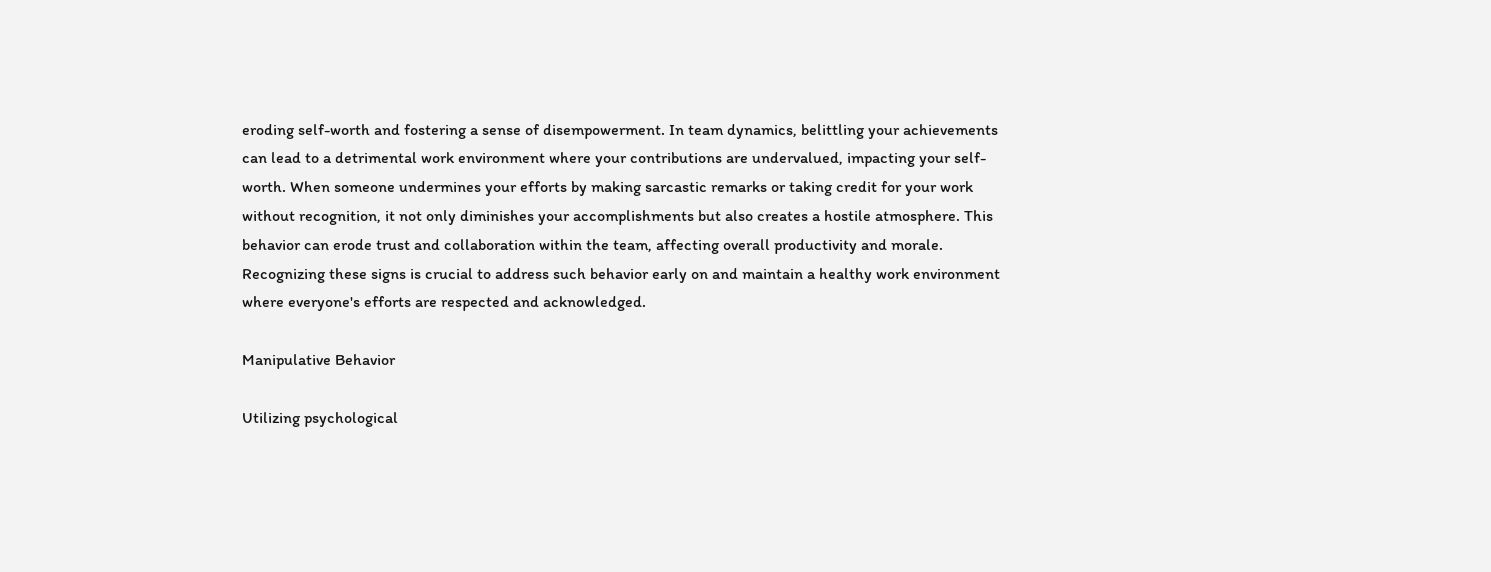eroding self-worth and fostering a sense of disempowerment. In team dynamics, belittling your achievements can lead to a detrimental work environment where your contributions are undervalued, impacting your self-worth. When someone undermines your efforts by making sarcastic remarks or taking credit for your work without recognition, it not only diminishes your accomplishments but also creates a hostile atmosphere. This behavior can erode trust and collaboration within the team, affecting overall productivity and morale. Recognizing these signs is crucial to address such behavior early on and maintain a healthy work environment where everyone's efforts are respected and acknowledged.

Manipulative Behavior

Utilizing psychological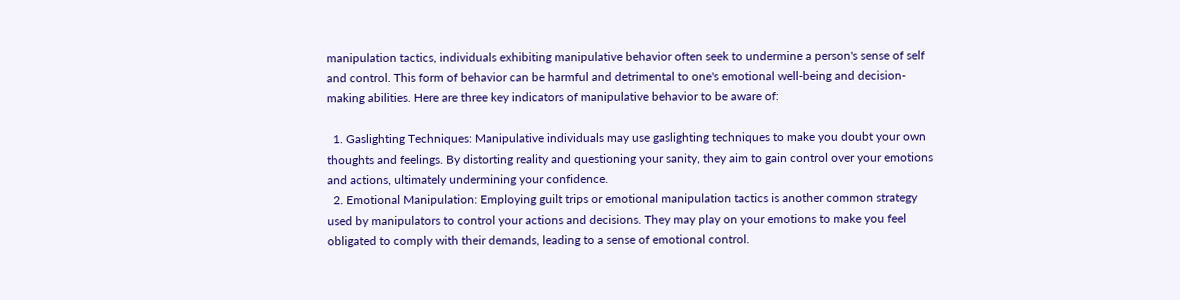manipulation tactics, individuals exhibiting manipulative behavior often seek to undermine a person's sense of self and control. This form of behavior can be harmful and detrimental to one's emotional well-being and decision-making abilities. Here are three key indicators of manipulative behavior to be aware of:

  1. Gaslighting Techniques: Manipulative individuals may use gaslighting techniques to make you doubt your own thoughts and feelings. By distorting reality and questioning your sanity, they aim to gain control over your emotions and actions, ultimately undermining your confidence.
  2. Emotional Manipulation: Employing guilt trips or emotional manipulation tactics is another common strategy used by manipulators to control your actions and decisions. They may play on your emotions to make you feel obligated to comply with their demands, leading to a sense of emotional control.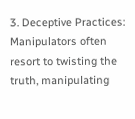3. Deceptive Practices: Manipulators often resort to twisting the truth, manipulating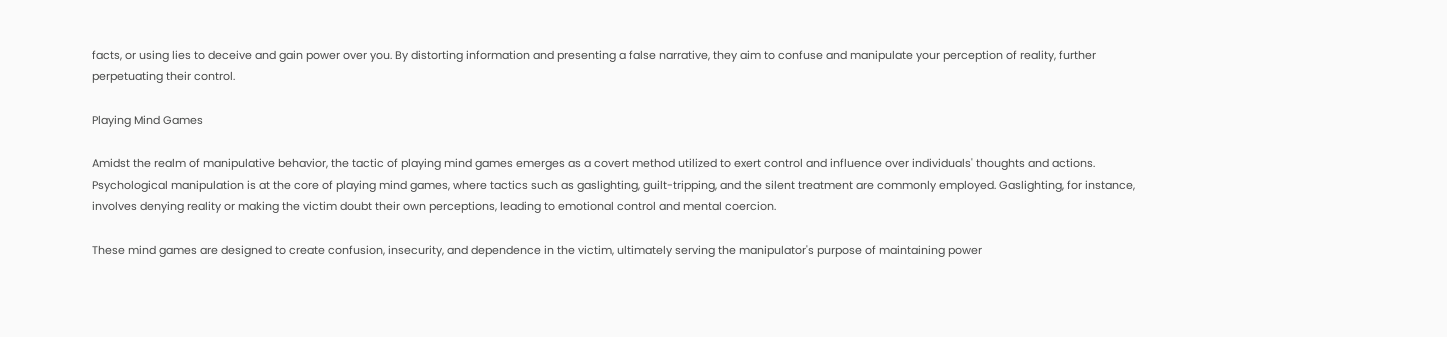facts, or using lies to deceive and gain power over you. By distorting information and presenting a false narrative, they aim to confuse and manipulate your perception of reality, further perpetuating their control.

Playing Mind Games

Amidst the realm of manipulative behavior, the tactic of playing mind games emerges as a covert method utilized to exert control and influence over individuals' thoughts and actions. Psychological manipulation is at the core of playing mind games, where tactics such as gaslighting, guilt-tripping, and the silent treatment are commonly employed. Gaslighting, for instance, involves denying reality or making the victim doubt their own perceptions, leading to emotional control and mental coercion.

These mind games are designed to create confusion, insecurity, and dependence in the victim, ultimately serving the manipulator's purpose of maintaining power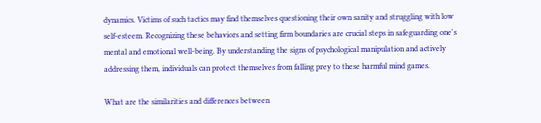dynamics. Victims of such tactics may find themselves questioning their own sanity and struggling with low self-esteem. Recognizing these behaviors and setting firm boundaries are crucial steps in safeguarding one's mental and emotional well-being. By understanding the signs of psychological manipulation and actively addressing them, individuals can protect themselves from falling prey to these harmful mind games.

What are the similarities and differences between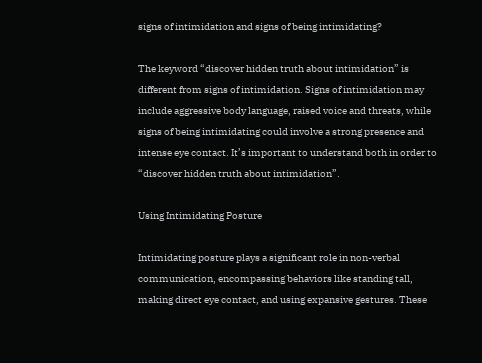signs of intimidation and signs of being intimidating?

The keyword “discover hidden truth about intimidation” is different from signs of intimidation. Signs of intimidation may include aggressive body language, raised voice and threats, while signs of being intimidating could involve a strong presence and intense eye contact. It’s important to understand both in order to “discover hidden truth about intimidation”.

Using Intimidating Posture

Intimidating posture plays a significant role in non-verbal communication, encompassing behaviors like standing tall, making direct eye contact, and using expansive gestures. These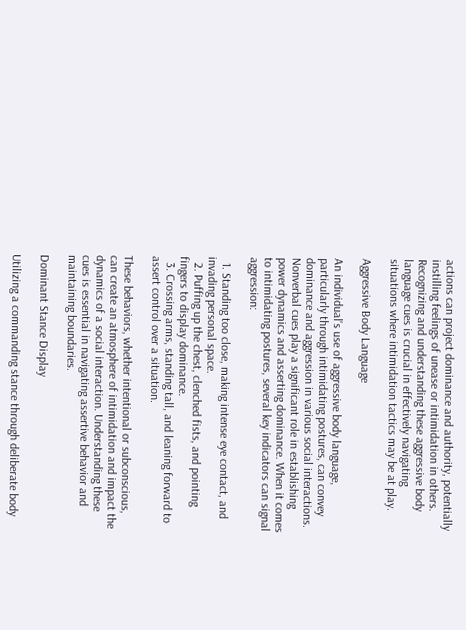actions can project dominance and authority, potentially instilling feelings of unease or intimidation in others. Recognizing and understanding these aggressive body language cues is crucial in effectively navigating situations where intimidation tactics may be at play.

Aggressive Body Language

An individual's use of aggressive body language, particularly through intimidating postures, can convey dominance and aggression in various social interactions. Nonverbal cues play a significant role in establishing power dynamics and asserting dominance. When it comes to intimidating postures, several key indicators can signal aggression:

  1. Standing too close, making intense eye contact, and invading personal space.
  2. Puffing up the chest, clenched fists, and pointing fingers to display dominance.
  3. Crossing arms, standing tall, and leaning forward to assert control over a situation.

These behaviors, whether intentional or subconscious, can create an atmosphere of intimidation and impact the dynamics of a social interaction. Understanding these cues is essential in navigating assertive behavior and maintaining boundaries.

Dominant Stance Display

Utilizing a commanding stance through deliberate body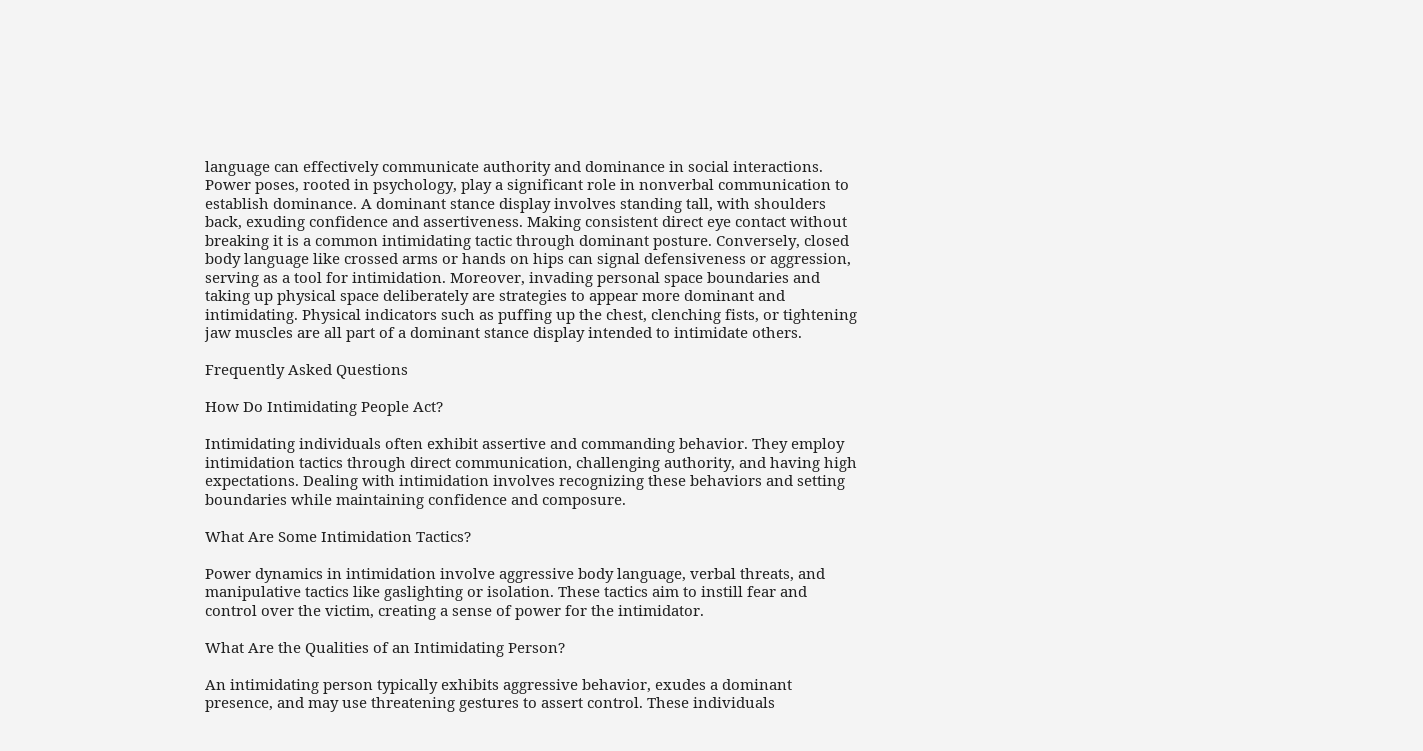language can effectively communicate authority and dominance in social interactions. Power poses, rooted in psychology, play a significant role in nonverbal communication to establish dominance. A dominant stance display involves standing tall, with shoulders back, exuding confidence and assertiveness. Making consistent direct eye contact without breaking it is a common intimidating tactic through dominant posture. Conversely, closed body language like crossed arms or hands on hips can signal defensiveness or aggression, serving as a tool for intimidation. Moreover, invading personal space boundaries and taking up physical space deliberately are strategies to appear more dominant and intimidating. Physical indicators such as puffing up the chest, clenching fists, or tightening jaw muscles are all part of a dominant stance display intended to intimidate others.

Frequently Asked Questions

How Do Intimidating People Act?

Intimidating individuals often exhibit assertive and commanding behavior. They employ intimidation tactics through direct communication, challenging authority, and having high expectations. Dealing with intimidation involves recognizing these behaviors and setting boundaries while maintaining confidence and composure.

What Are Some Intimidation Tactics?

Power dynamics in intimidation involve aggressive body language, verbal threats, and manipulative tactics like gaslighting or isolation. These tactics aim to instill fear and control over the victim, creating a sense of power for the intimidator.

What Are the Qualities of an Intimidating Person?

An intimidating person typically exhibits aggressive behavior, exudes a dominant presence, and may use threatening gestures to assert control. These individuals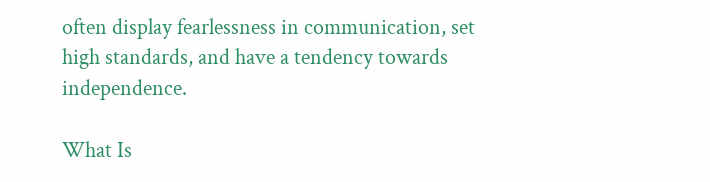often display fearlessness in communication, set high standards, and have a tendency towards independence.

What Is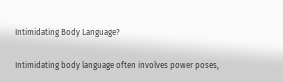Intimidating Body Language?

Intimidating body language often involves power poses,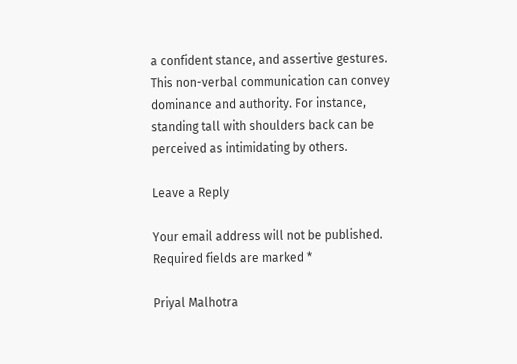a confident stance, and assertive gestures. This non-verbal communication can convey dominance and authority. For instance, standing tall with shoulders back can be perceived as intimidating by others.

Leave a Reply

Your email address will not be published. Required fields are marked *

Priyal Malhotra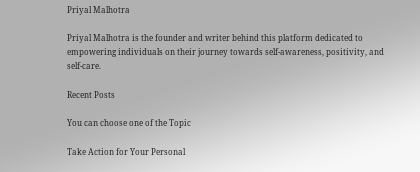Priyal Malhotra

Priyal Malhotra is the founder and writer behind this platform dedicated to empowering individuals on their journey towards self-awareness, positivity, and self-care.

Recent Posts

You can choose one of the Topic

Take Action for Your Personal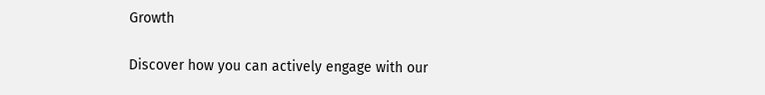Growth

Discover how you can actively engage with our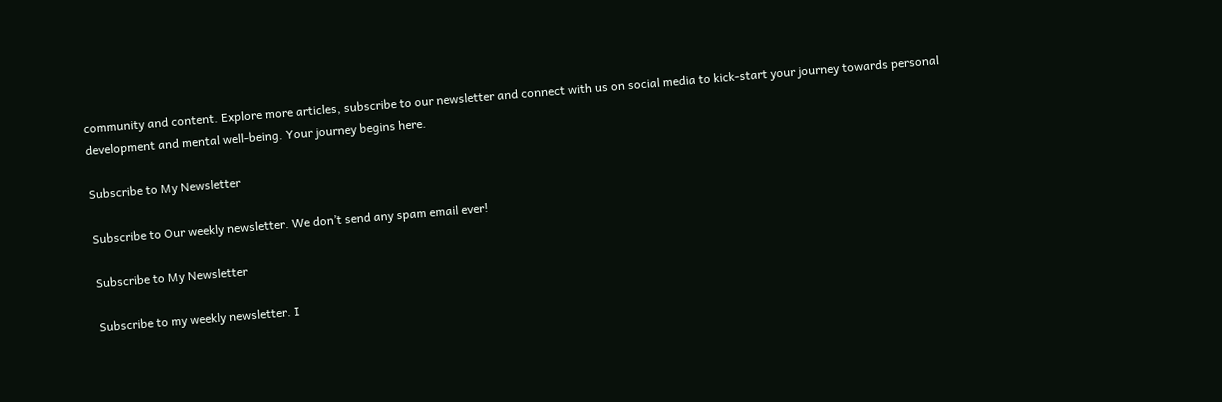community and content. Explore more articles, subscribe to our newsletter and connect with us on social media to kick-start your journey towards personal development and mental well-being. Your journey begins here.

Subscribe to My Newsletter

Subscribe to Our weekly newsletter. We don’t send any spam email ever!

Subscribe to My Newsletter

Subscribe to my weekly newsletter. I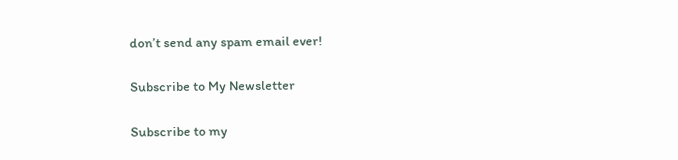don’t send any spam email ever!

Subscribe to My Newsletter

Subscribe to my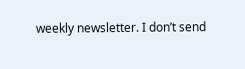weekly newsletter. I don’t send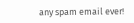any spam email ever!